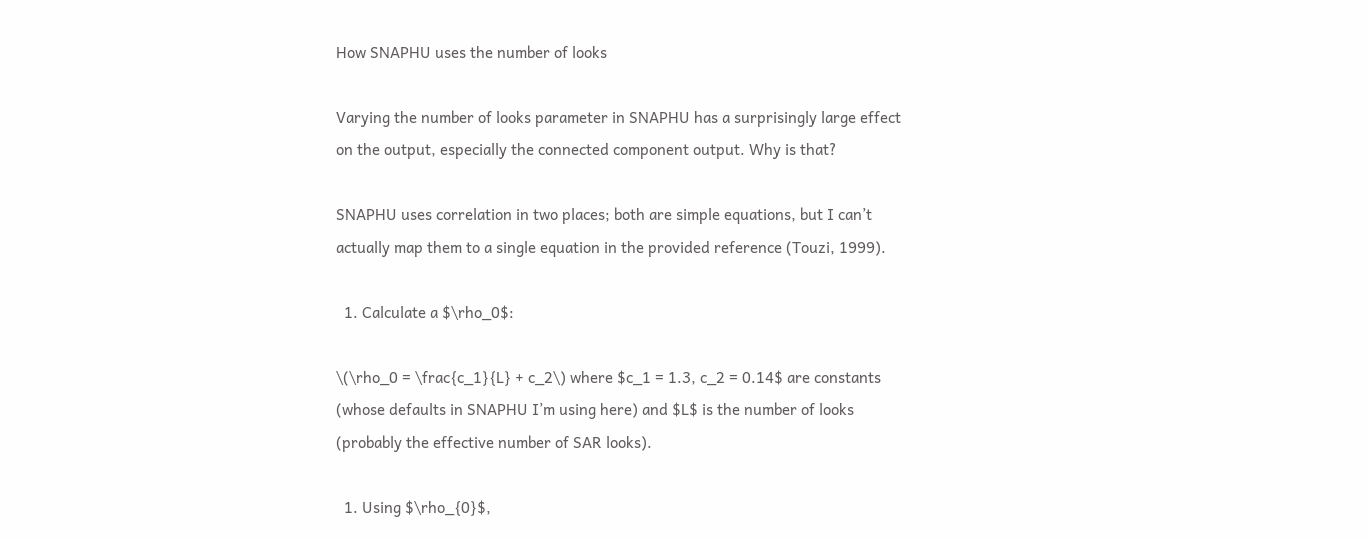How SNAPHU uses the number of looks

Varying the number of looks parameter in SNAPHU has a surprisingly large effect on the output, especially the connected component output. Why is that?

SNAPHU uses correlation in two places; both are simple equations, but I can’t actually map them to a single equation in the provided reference (Touzi, 1999).

  1. Calculate a $\rho_0$:

\(\rho_0 = \frac{c_1}{L} + c_2\) where $c_1 = 1.3, c_2 = 0.14$ are constants (whose defaults in SNAPHU I’m using here) and $L$ is the number of looks (probably the effective number of SAR looks).

  1. Using $\rho_{0}$,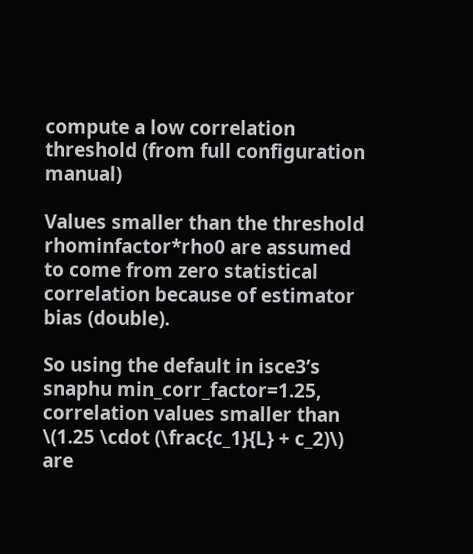compute a low correlation threshold (from full configuration manual)

Values smaller than the threshold rhominfactor*rho0 are assumed to come from zero statistical correlation because of estimator bias (double).

So using the default in isce3’s snaphu min_corr_factor=1.25, correlation values smaller than \(1.25 \cdot (\frac{c_1}{L} + c_2)\) are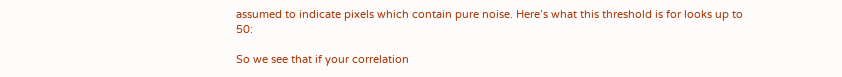assumed to indicate pixels which contain pure noise. Here’s what this threshold is for looks up to 50:

So we see that if your correlation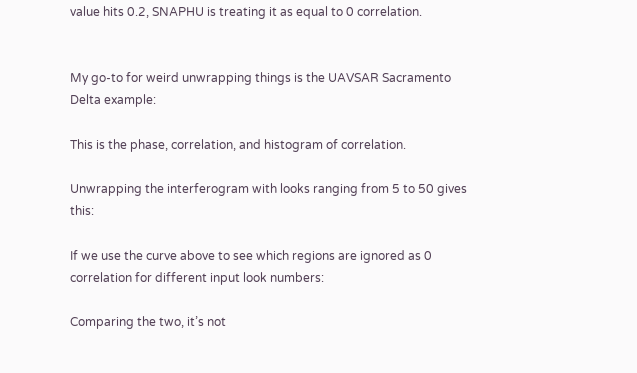value hits 0.2, SNAPHU is treating it as equal to 0 correlation.


My go-to for weird unwrapping things is the UAVSAR Sacramento Delta example:

This is the phase, correlation, and histogram of correlation.

Unwrapping the interferogram with looks ranging from 5 to 50 gives this:

If we use the curve above to see which regions are ignored as 0 correlation for different input look numbers:

Comparing the two, it’s not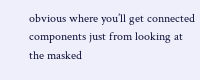obvious where you’ll get connected components just from looking at the masked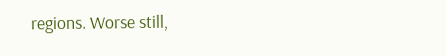regions. Worse still,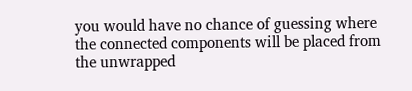you would have no chance of guessing where the connected components will be placed from the unwrapped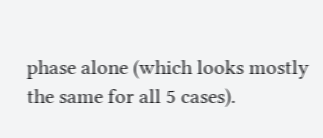phase alone (which looks mostly the same for all 5 cases).